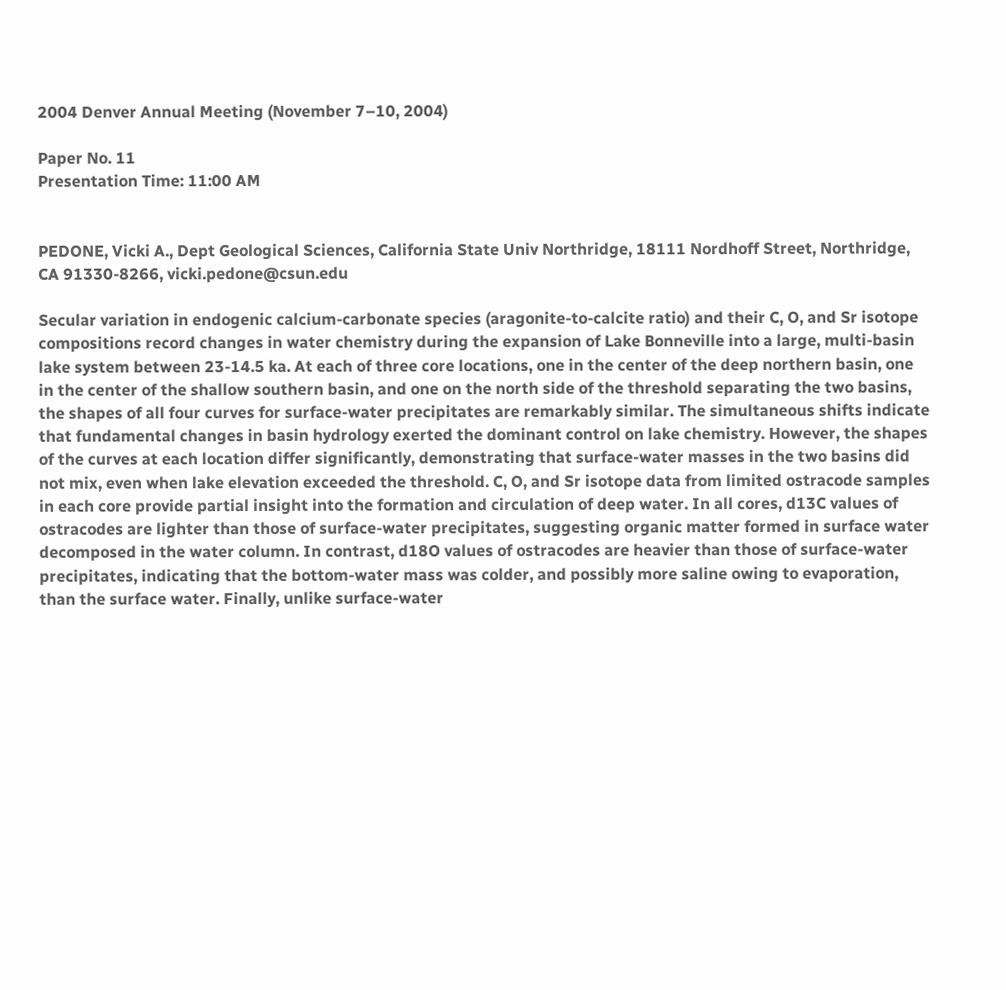2004 Denver Annual Meeting (November 7–10, 2004)

Paper No. 11
Presentation Time: 11:00 AM


PEDONE, Vicki A., Dept Geological Sciences, California State Univ Northridge, 18111 Nordhoff Street, Northridge, CA 91330-8266, vicki.pedone@csun.edu

Secular variation in endogenic calcium-carbonate species (aragonite-to-calcite ratio) and their C, O, and Sr isotope compositions record changes in water chemistry during the expansion of Lake Bonneville into a large, multi-basin lake system between 23-14.5 ka. At each of three core locations, one in the center of the deep northern basin, one in the center of the shallow southern basin, and one on the north side of the threshold separating the two basins, the shapes of all four curves for surface-water precipitates are remarkably similar. The simultaneous shifts indicate that fundamental changes in basin hydrology exerted the dominant control on lake chemistry. However, the shapes of the curves at each location differ significantly, demonstrating that surface-water masses in the two basins did not mix, even when lake elevation exceeded the threshold. C, O, and Sr isotope data from limited ostracode samples in each core provide partial insight into the formation and circulation of deep water. In all cores, d13C values of ostracodes are lighter than those of surface-water precipitates, suggesting organic matter formed in surface water decomposed in the water column. In contrast, d18O values of ostracodes are heavier than those of surface-water precipitates, indicating that the bottom-water mass was colder, and possibly more saline owing to evaporation, than the surface water. Finally, unlike surface-water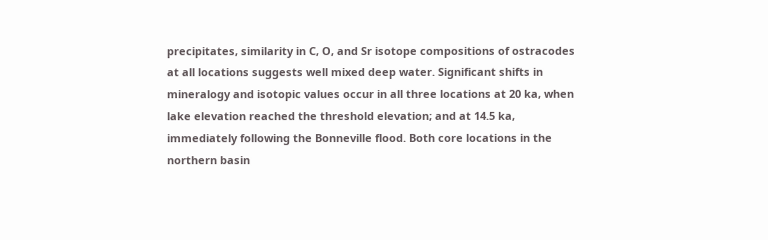precipitates, similarity in C, O, and Sr isotope compositions of ostracodes at all locations suggests well mixed deep water. Significant shifts in mineralogy and isotopic values occur in all three locations at 20 ka, when lake elevation reached the threshold elevation; and at 14.5 ka, immediately following the Bonneville flood. Both core locations in the northern basin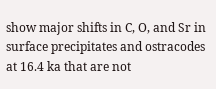show major shifts in C, O, and Sr in surface precipitates and ostracodes at 16.4 ka that are not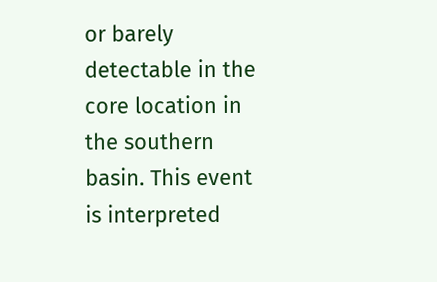or barely detectable in the core location in the southern basin. This event is interpreted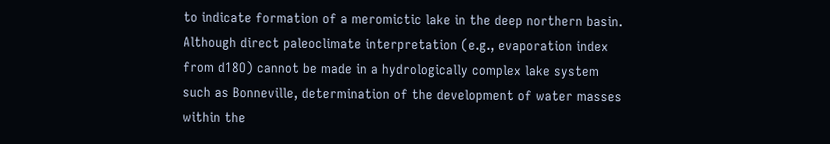to indicate formation of a meromictic lake in the deep northern basin. Although direct paleoclimate interpretation (e.g., evaporation index from d18O) cannot be made in a hydrologically complex lake system such as Bonneville, determination of the development of water masses within the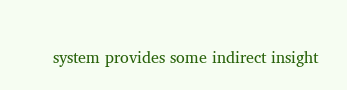system provides some indirect insight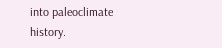into paleoclimate history.